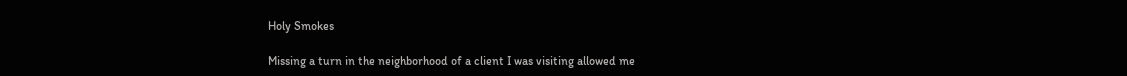Holy Smokes

Missing a turn in the neighborhood of a client I was visiting allowed me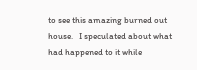to see this amazing burned out house.   I speculated about what had happened to it while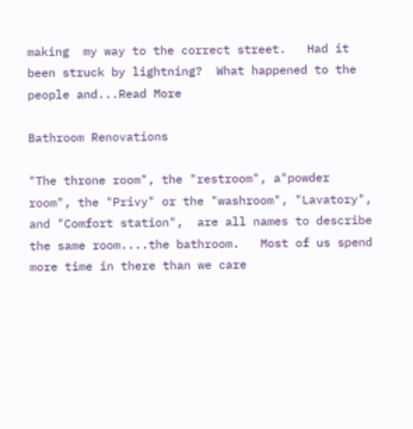making  my way to the correct street.   Had it been struck by lightning?  What happened to the people and...Read More

Bathroom Renovations

"The throne room", the "restroom", a"powder room", the "Privy" or the "washroom", "Lavatory", and "Comfort station",  are all names to describe the same room....the bathroom.   Most of us spend more time in there than we care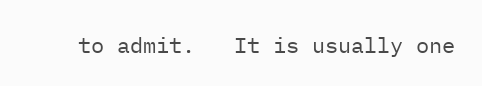to admit.   It is usually one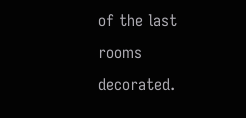of the last rooms decorated.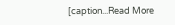[caption...Read More